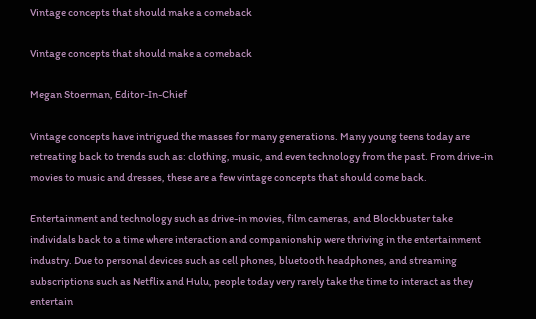Vintage concepts that should make a comeback

Vintage concepts that should make a comeback

Megan Stoerman, Editor-In-Chief

Vintage concepts have intrigued the masses for many generations. Many young teens today are retreating back to trends such as: clothing, music, and even technology from the past. From drive-in movies to music and dresses, these are a few vintage concepts that should come back.

Entertainment and technology such as drive-in movies, film cameras, and Blockbuster take individals back to a time where interaction and companionship were thriving in the entertainment industry. Due to personal devices such as cell phones, bluetooth headphones, and streaming subscriptions such as Netflix and Hulu, people today very rarely take the time to interact as they entertain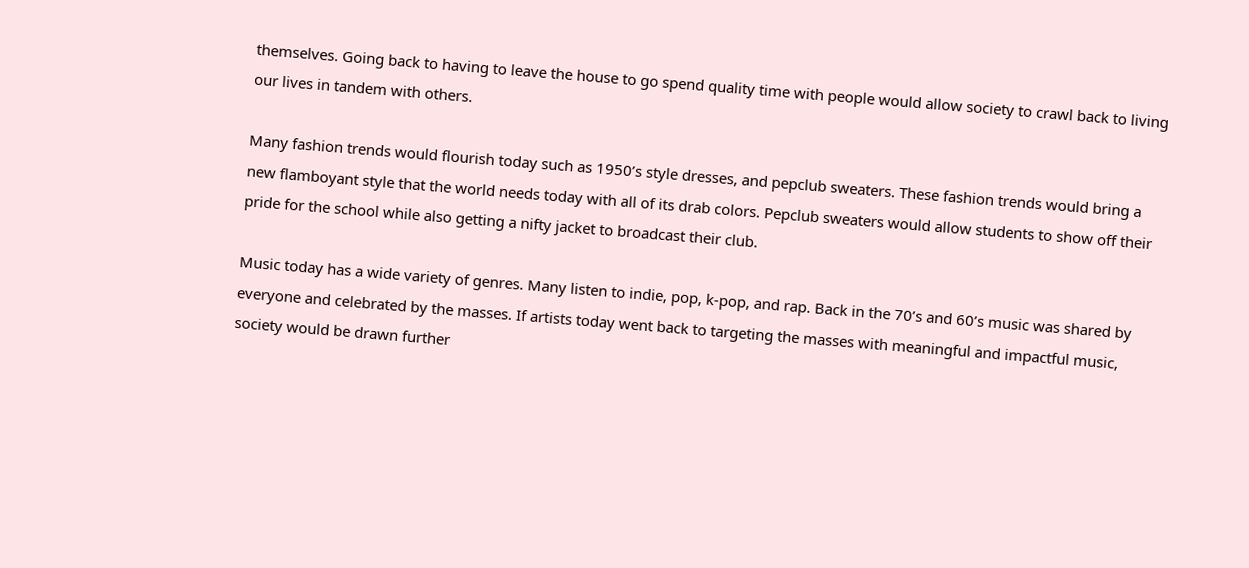themselves. Going back to having to leave the house to go spend quality time with people would allow society to crawl back to living our lives in tandem with others.

Many fashion trends would flourish today such as 1950’s style dresses, and pepclub sweaters. These fashion trends would bring a new flamboyant style that the world needs today with all of its drab colors. Pepclub sweaters would allow students to show off their pride for the school while also getting a nifty jacket to broadcast their club.

Music today has a wide variety of genres. Many listen to indie, pop, k-pop, and rap. Back in the 70’s and 60’s music was shared by everyone and celebrated by the masses. If artists today went back to targeting the masses with meaningful and impactful music, society would be drawn further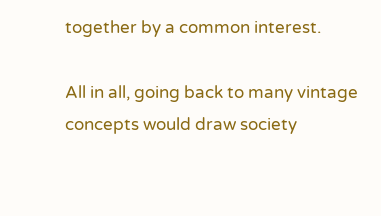together by a common interest.

All in all, going back to many vintage concepts would draw society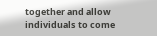together and allow individuals to come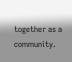together as a community.